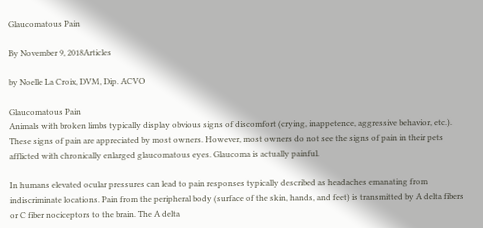Glaucomatous Pain

By November 9, 2018Articles

by Noelle La Croix, DVM, Dip. ACVO

Glaucomatous Pain
Animals with broken limbs typically display obvious signs of discomfort (crying, inappetence, aggressive behavior, etc.). These signs of pain are appreciated by most owners. However, most owners do not see the signs of pain in their pets afflicted with chronically enlarged glaucomatous eyes. Glaucoma is actually painful.

In humans elevated ocular pressures can lead to pain responses typically described as headaches emanating from indiscriminate locations. Pain from the peripheral body (surface of the skin, hands, and feet) is transmitted by A delta fibers or C fiber nociceptors to the brain. The A delta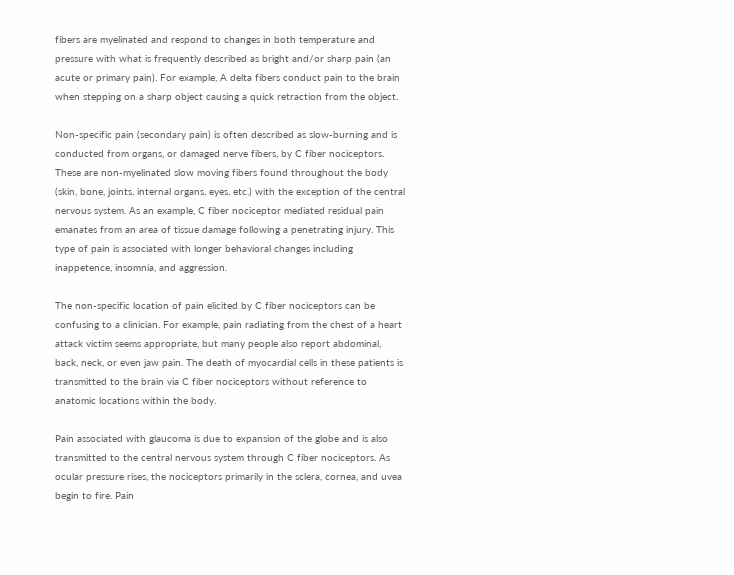fibers are myelinated and respond to changes in both temperature and pressure with what is frequently described as bright and/or sharp pain (an acute or primary pain). For example, A delta fibers conduct pain to the brain when stepping on a sharp object causing a quick retraction from the object.

Non-specific pain (secondary pain) is often described as slow-burning and is conducted from organs, or damaged nerve fibers, by C fiber nociceptors. These are non-myelinated slow moving fibers found throughout the body (skin, bone, joints, internal organs, eyes, etc.) with the exception of the central nervous system. As an example, C fiber nociceptor mediated residual pain emanates from an area of tissue damage following a penetrating injury. This type of pain is associated with longer behavioral changes including inappetence, insomnia, and aggression.

The non-specific location of pain elicited by C fiber nociceptors can be confusing to a clinician. For example, pain radiating from the chest of a heart attack victim seems appropriate, but many people also report abdominal, back, neck, or even jaw pain. The death of myocardial cells in these patients is transmitted to the brain via C fiber nociceptors without reference to anatomic locations within the body.

Pain associated with glaucoma is due to expansion of the globe and is also transmitted to the central nervous system through C fiber nociceptors. As ocular pressure rises, the nociceptors primarily in the sclera, cornea, and uvea begin to fire. Pain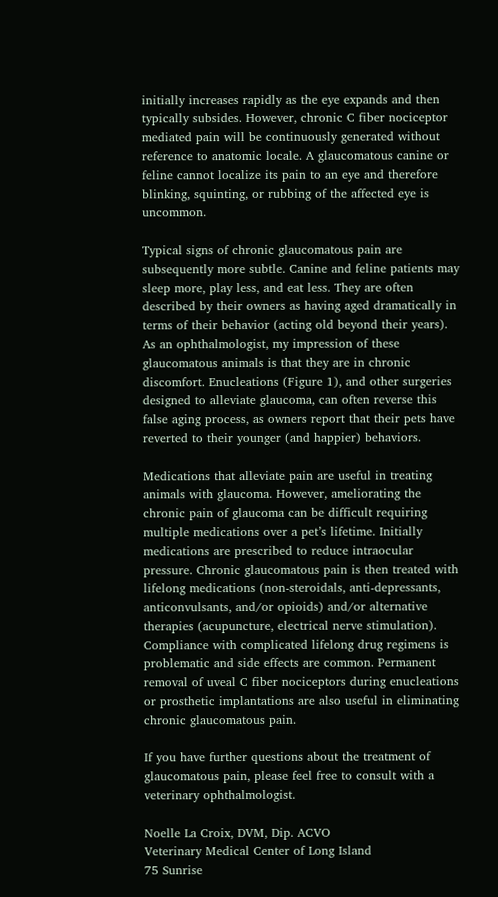initially increases rapidly as the eye expands and then typically subsides. However, chronic C fiber nociceptor mediated pain will be continuously generated without reference to anatomic locale. A glaucomatous canine or feline cannot localize its pain to an eye and therefore blinking, squinting, or rubbing of the affected eye is uncommon.

Typical signs of chronic glaucomatous pain are subsequently more subtle. Canine and feline patients may sleep more, play less, and eat less. They are often described by their owners as having aged dramatically in terms of their behavior (acting old beyond their years). As an ophthalmologist, my impression of these glaucomatous animals is that they are in chronic discomfort. Enucleations (Figure 1), and other surgeries designed to alleviate glaucoma, can often reverse this false aging process, as owners report that their pets have reverted to their younger (and happier) behaviors.

Medications that alleviate pain are useful in treating animals with glaucoma. However, ameliorating the chronic pain of glaucoma can be difficult requiring multiple medications over a pet’s lifetime. Initially medications are prescribed to reduce intraocular pressure. Chronic glaucomatous pain is then treated with lifelong medications (non-steroidals, anti-depressants, anticonvulsants, and/or opioids) and/or alternative therapies (acupuncture, electrical nerve stimulation). Compliance with complicated lifelong drug regimens is problematic and side effects are common. Permanent removal of uveal C fiber nociceptors during enucleations or prosthetic implantations are also useful in eliminating chronic glaucomatous pain.

If you have further questions about the treatment of glaucomatous pain, please feel free to consult with a veterinary ophthalmologist.

Noelle La Croix, DVM, Dip. ACVO
Veterinary Medical Center of Long Island
75 Sunrise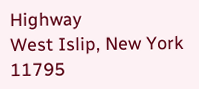Highway
West Islip, New York 11795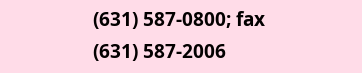(631) 587-0800; fax (631) 587-2006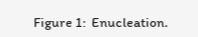Figure 1:  Enucleation.